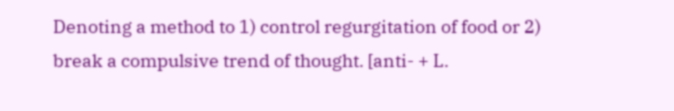Denoting a method to 1) control regurgitation of food or 2) break a compulsive trend of thought. [anti- + L.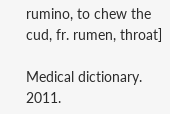rumino, to chew the cud, fr. rumen, throat]

Medical dictionary. 2011.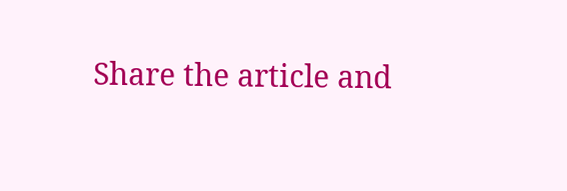Share the article and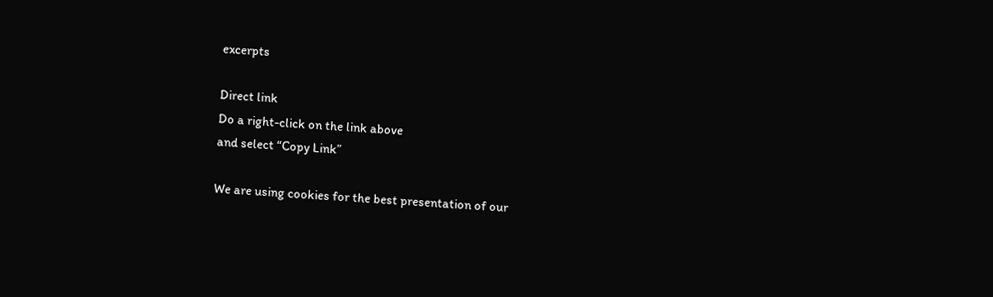excerpts

Direct link
Do a right-click on the link above
and select “Copy Link”

We are using cookies for the best presentation of our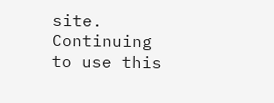site. Continuing to use this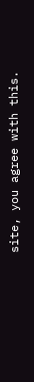site, you agree with this.